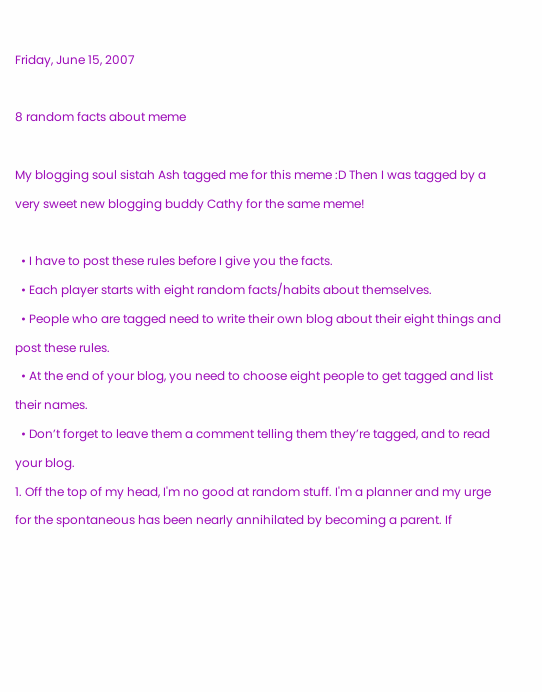Friday, June 15, 2007

8 random facts about meme

My blogging soul sistah Ash tagged me for this meme :D Then I was tagged by a very sweet new blogging buddy Cathy for the same meme!

  • I have to post these rules before I give you the facts.
  • Each player starts with eight random facts/habits about themselves.
  • People who are tagged need to write their own blog about their eight things and post these rules.
  • At the end of your blog, you need to choose eight people to get tagged and list their names.
  • Don’t forget to leave them a comment telling them they’re tagged, and to read your blog.
1. Off the top of my head, I'm no good at random stuff. I'm a planner and my urge for the spontaneous has been nearly annihilated by becoming a parent. If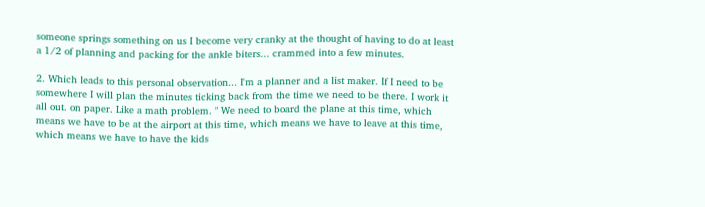someone springs something on us I become very cranky at the thought of having to do at least a 1/2 of planning and packing for the ankle biters... crammed into a few minutes.

2. Which leads to this personal observation... I'm a planner and a list maker. If I need to be somewhere I will plan the minutes ticking back from the time we need to be there. I work it all out. on paper. Like a math problem. " We need to board the plane at this time, which means we have to be at the airport at this time, which means we have to leave at this time, which means we have to have the kids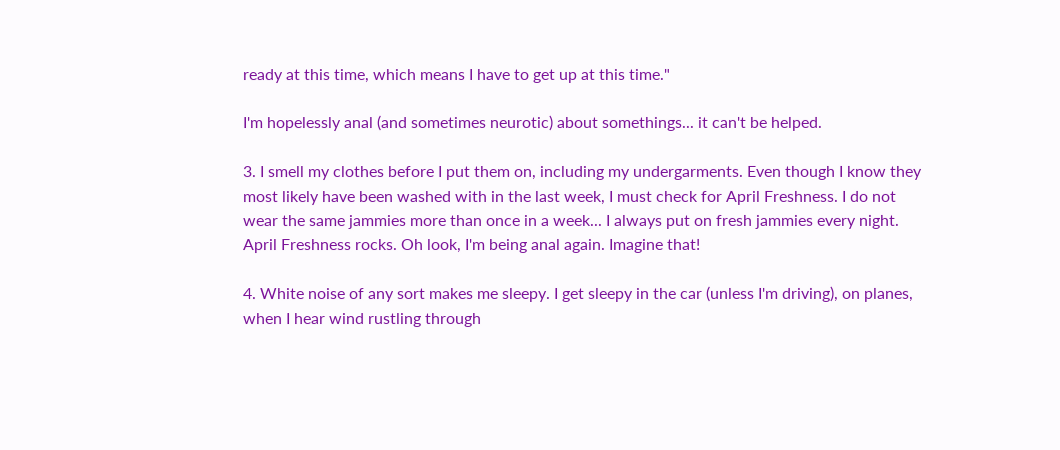ready at this time, which means I have to get up at this time."

I'm hopelessly anal (and sometimes neurotic) about somethings... it can't be helped.

3. I smell my clothes before I put them on, including my undergarments. Even though I know they most likely have been washed with in the last week, I must check for April Freshness. I do not wear the same jammies more than once in a week... I always put on fresh jammies every night. April Freshness rocks. Oh look, I'm being anal again. Imagine that!

4. White noise of any sort makes me sleepy. I get sleepy in the car (unless I'm driving), on planes, when I hear wind rustling through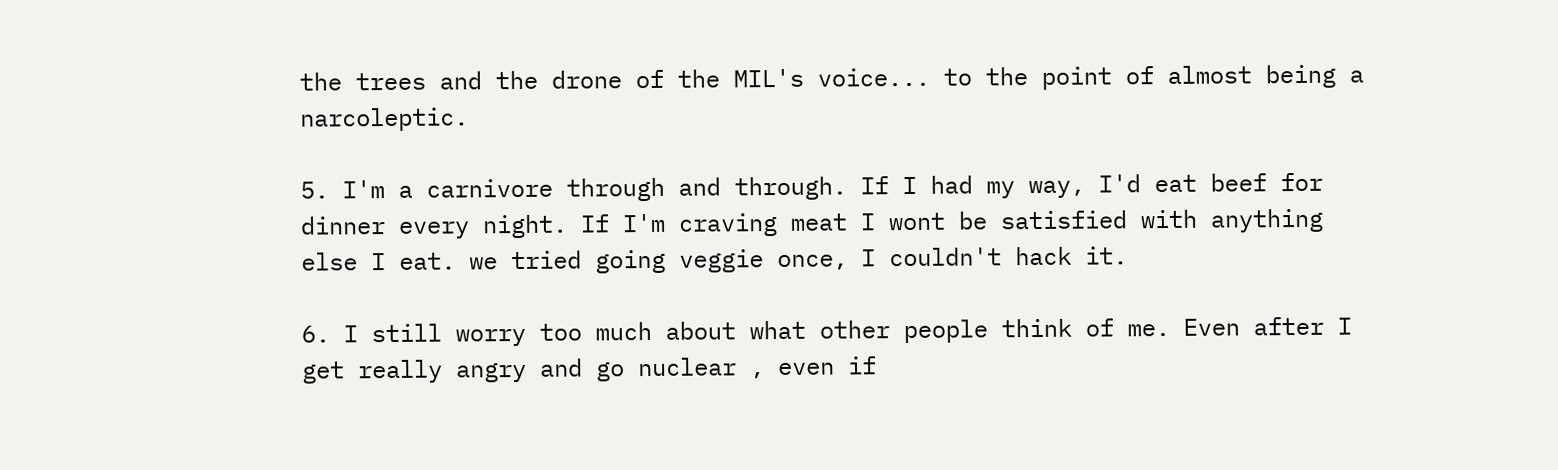the trees and the drone of the MIL's voice... to the point of almost being a narcoleptic.

5. I'm a carnivore through and through. If I had my way, I'd eat beef for dinner every night. If I'm craving meat I wont be satisfied with anything else I eat. we tried going veggie once, I couldn't hack it.

6. I still worry too much about what other people think of me. Even after I get really angry and go nuclear , even if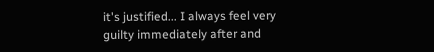it's justified... I always feel very guilty immediately after and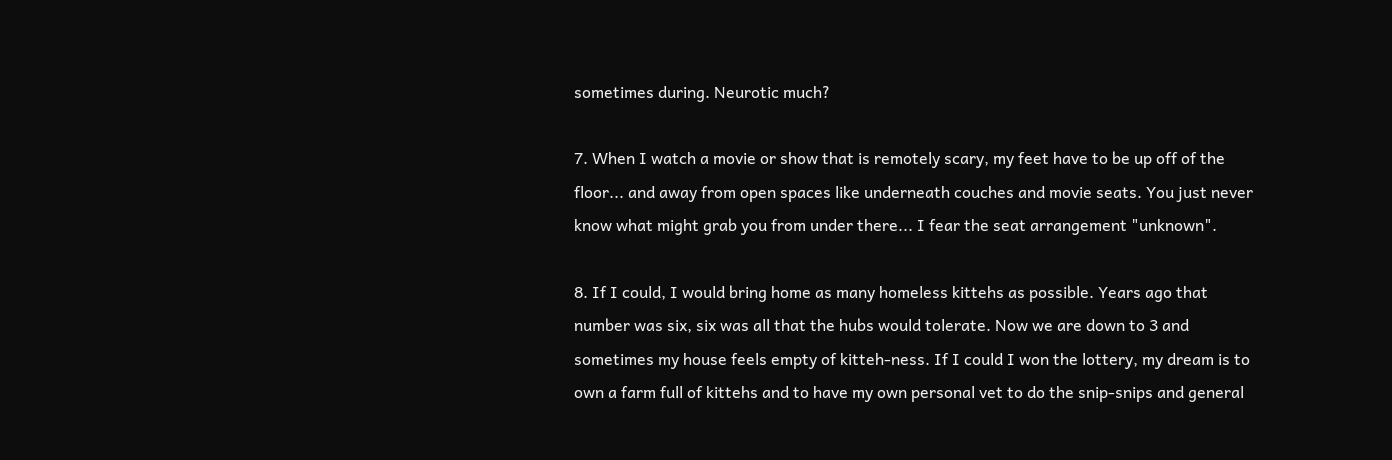sometimes during. Neurotic much?

7. When I watch a movie or show that is remotely scary, my feet have to be up off of the floor... and away from open spaces like underneath couches and movie seats. You just never know what might grab you from under there... I fear the seat arrangement "unknown".

8. If I could, I would bring home as many homeless kittehs as possible. Years ago that number was six, six was all that the hubs would tolerate. Now we are down to 3 and sometimes my house feels empty of kitteh-ness. If I could I won the lottery, my dream is to own a farm full of kittehs and to have my own personal vet to do the snip-snips and general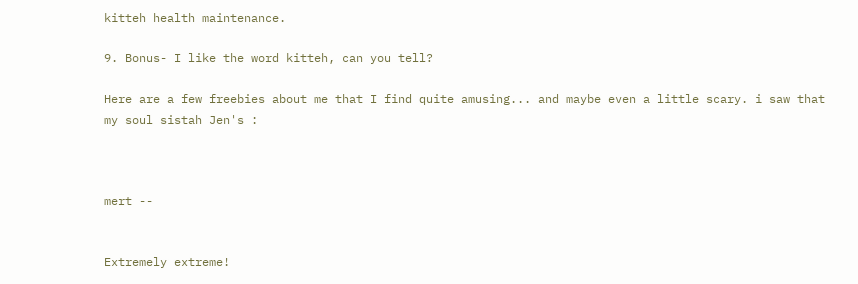kitteh health maintenance.

9. Bonus- I like the word kitteh, can you tell?

Here are a few freebies about me that I find quite amusing... and maybe even a little scary. i saw that my soul sistah Jen's :



mert --


Extremely extreme!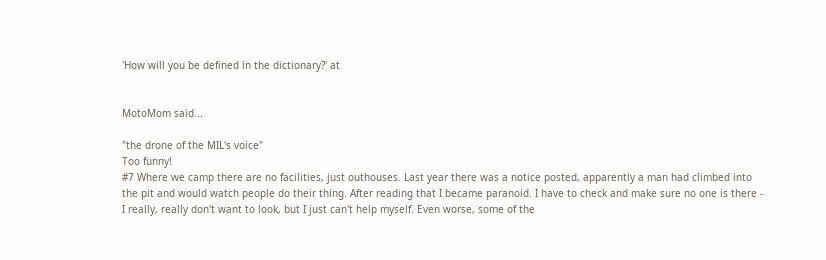'How will you be defined in the dictionary?' at


MotoMom said...

"the drone of the MIL's voice"
Too funny!
#7 Where we camp there are no facilities, just outhouses. Last year there was a notice posted, apparently a man had climbed into the pit and would watch people do their thing. After reading that I became paranoid. I have to check and make sure no one is there - I really, really don't want to look, but I just can't help myself. Even worse, some of the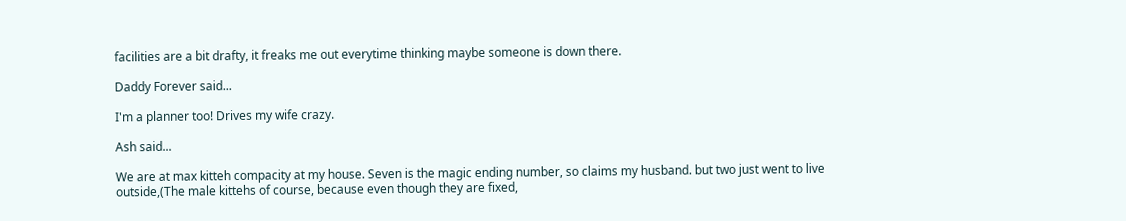facilities are a bit drafty, it freaks me out everytime thinking maybe someone is down there.

Daddy Forever said...

I'm a planner too! Drives my wife crazy.

Ash said...

We are at max kitteh compacity at my house. Seven is the magic ending number, so claims my husband. but two just went to live outside,(The male kittehs of course, because even though they are fixed,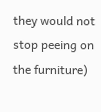they would not stop peeing on the furniture)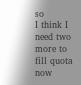so
I think I need two more to fill quota now